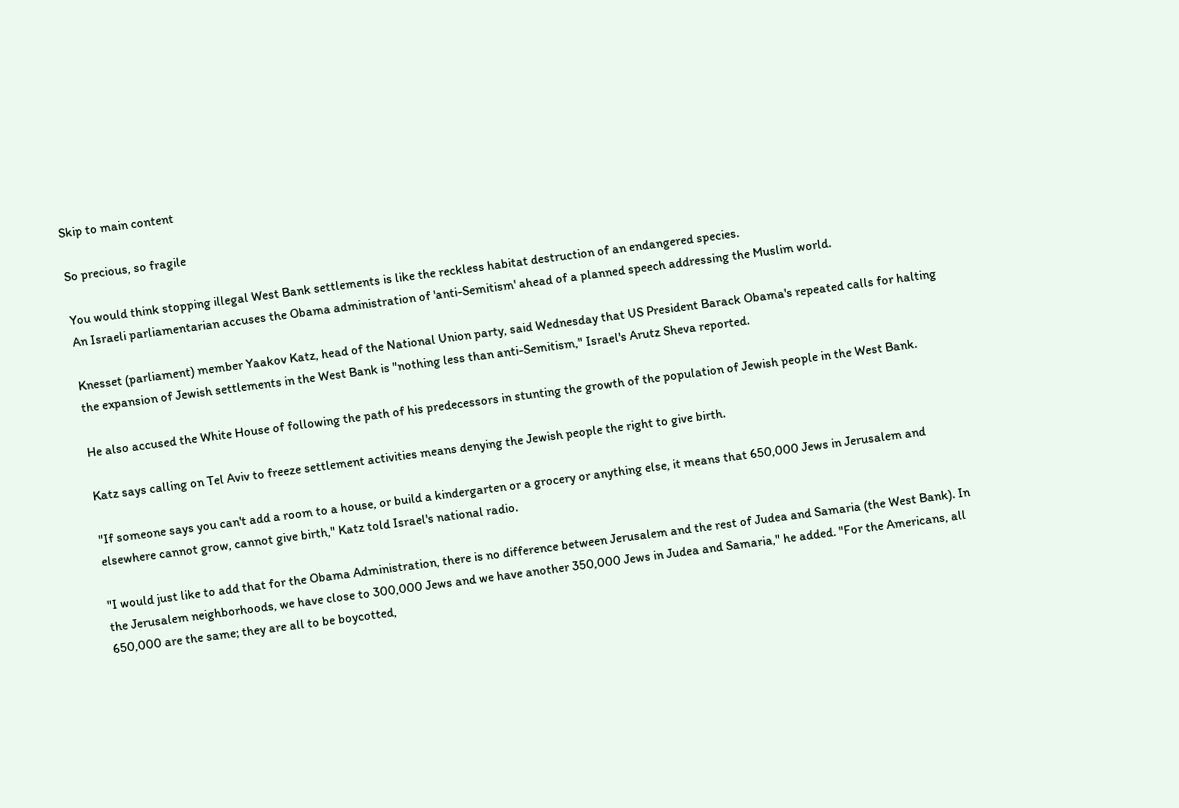Skip to main content

So precious, so fragile

You would think stopping illegal West Bank settlements is like the reckless habitat destruction of an endangered species.
An Israeli parliamentarian accuses the Obama administration of 'anti-Semitism' ahead of a planned speech addressing the Muslim world.

Knesset (parliament) member Yaakov Katz, head of the National Union party, said Wednesday that US President Barack Obama's repeated calls for halting the expansion of Jewish settlements in the West Bank is "nothing less than anti-Semitism," Israel's Arutz Sheva reported.

He also accused the White House of following the path of his predecessors in stunting the growth of the population of Jewish people in the West Bank.

Katz says calling on Tel Aviv to freeze settlement activities means denying the Jewish people the right to give birth.

"If someone says you can't add a room to a house, or build a kindergarten or a grocery or anything else, it means that 650,000 Jews in Jerusalem and elsewhere cannot grow, cannot give birth," Katz told Israel's national radio.

"I would just like to add that for the Obama Administration, there is no difference between Jerusalem and the rest of Judea and Samaria (the West Bank). In the Jerusalem neighborhoods, we have close to 300,000 Jews and we have another 350,000 Jews in Judea and Samaria," he added. "For the Americans, all 650,000 are the same; they are all to be boycotted,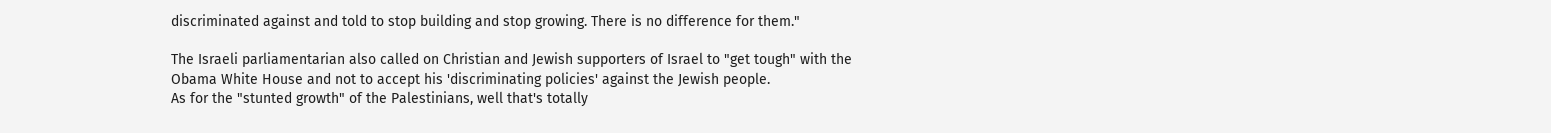discriminated against and told to stop building and stop growing. There is no difference for them."

The Israeli parliamentarian also called on Christian and Jewish supporters of Israel to "get tough" with the Obama White House and not to accept his 'discriminating policies' against the Jewish people.
As for the "stunted growth" of the Palestinians, well that's totally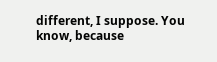different, I suppose. You know, because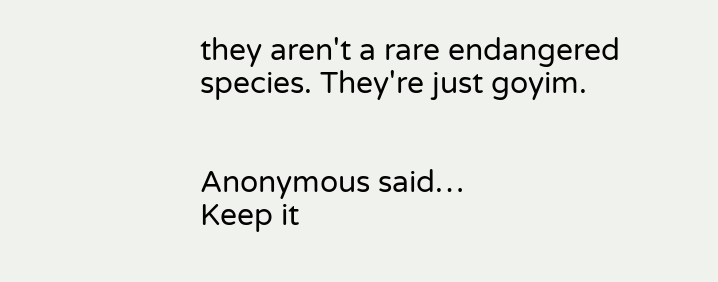they aren't a rare endangered species. They're just goyim.


Anonymous said…
Keep it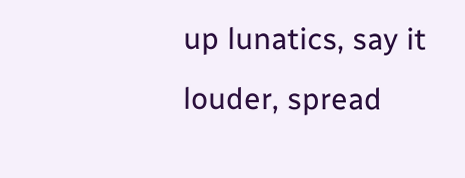up lunatics, say it louder, spread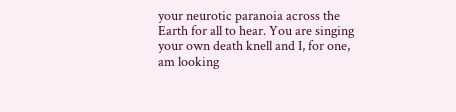your neurotic paranoia across the Earth for all to hear. You are singing your own death knell and I, for one, am looking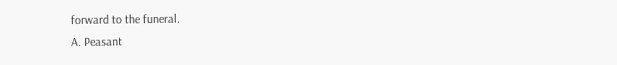forward to the funeral.
A. Peasant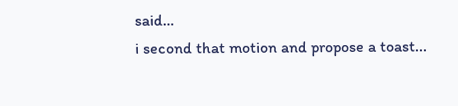said…
i second that motion and propose a toast...